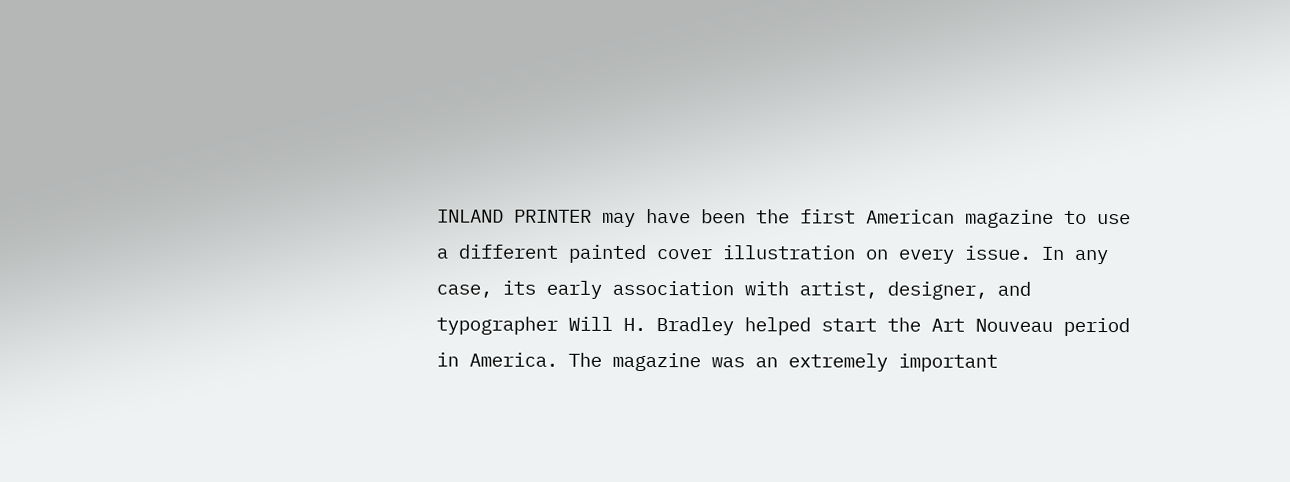INLAND PRINTER may have been the first American magazine to use a different painted cover illustration on every issue. In any case, its early association with artist, designer, and typographer Will H. Bradley helped start the Art Nouveau period in America. The magazine was an extremely important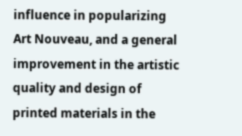influence in popularizing Art Nouveau, and a general improvement in the artistic quality and design of printed materials in the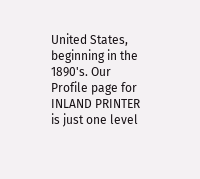United States, beginning in the 1890's. Our Profile page for INLAND PRINTER is just one level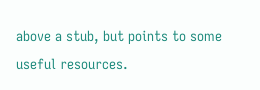above a stub, but points to some useful resources.